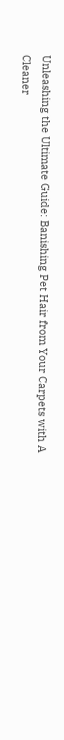Unleashing the Ultimate Guide: Banishing Pet Hair from Your Carpets with A Cleaner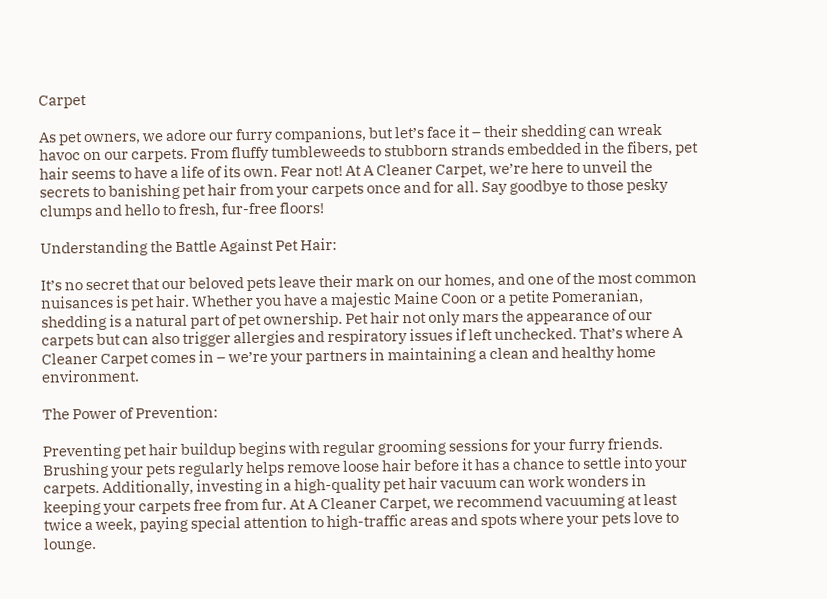Carpet

As pet owners, we adore our furry companions, but let’s face it – their shedding can wreak havoc on our carpets. From fluffy tumbleweeds to stubborn strands embedded in the fibers, pet hair seems to have a life of its own. Fear not! At A Cleaner Carpet, we’re here to unveil the secrets to banishing pet hair from your carpets once and for all. Say goodbye to those pesky clumps and hello to fresh, fur-free floors!

Understanding the Battle Against Pet Hair:

It’s no secret that our beloved pets leave their mark on our homes, and one of the most common nuisances is pet hair. Whether you have a majestic Maine Coon or a petite Pomeranian, shedding is a natural part of pet ownership. Pet hair not only mars the appearance of our carpets but can also trigger allergies and respiratory issues if left unchecked. That’s where A Cleaner Carpet comes in – we’re your partners in maintaining a clean and healthy home environment.

The Power of Prevention:

Preventing pet hair buildup begins with regular grooming sessions for your furry friends. Brushing your pets regularly helps remove loose hair before it has a chance to settle into your carpets. Additionally, investing in a high-quality pet hair vacuum can work wonders in keeping your carpets free from fur. At A Cleaner Carpet, we recommend vacuuming at least twice a week, paying special attention to high-traffic areas and spots where your pets love to lounge.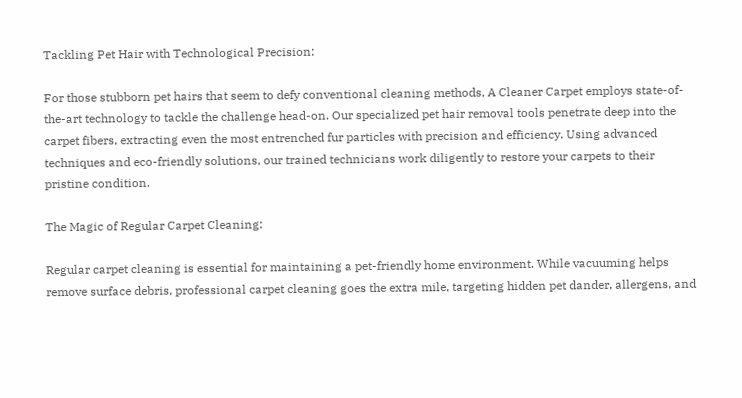Tackling Pet Hair with Technological Precision:

For those stubborn pet hairs that seem to defy conventional cleaning methods, A Cleaner Carpet employs state-of-the-art technology to tackle the challenge head-on. Our specialized pet hair removal tools penetrate deep into the carpet fibers, extracting even the most entrenched fur particles with precision and efficiency. Using advanced techniques and eco-friendly solutions, our trained technicians work diligently to restore your carpets to their pristine condition.

The Magic of Regular Carpet Cleaning:

Regular carpet cleaning is essential for maintaining a pet-friendly home environment. While vacuuming helps remove surface debris, professional carpet cleaning goes the extra mile, targeting hidden pet dander, allergens, and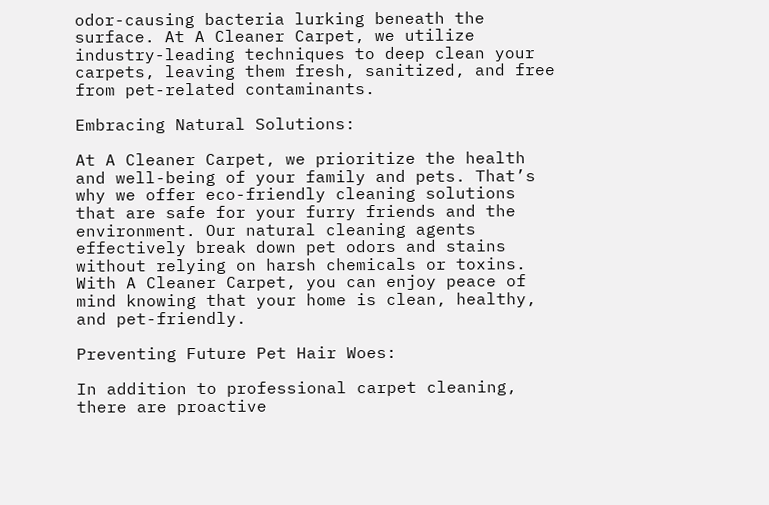odor-causing bacteria lurking beneath the surface. At A Cleaner Carpet, we utilize industry-leading techniques to deep clean your carpets, leaving them fresh, sanitized, and free from pet-related contaminants.

Embracing Natural Solutions:

At A Cleaner Carpet, we prioritize the health and well-being of your family and pets. That’s why we offer eco-friendly cleaning solutions that are safe for your furry friends and the environment. Our natural cleaning agents effectively break down pet odors and stains without relying on harsh chemicals or toxins. With A Cleaner Carpet, you can enjoy peace of mind knowing that your home is clean, healthy, and pet-friendly.

Preventing Future Pet Hair Woes:

In addition to professional carpet cleaning, there are proactive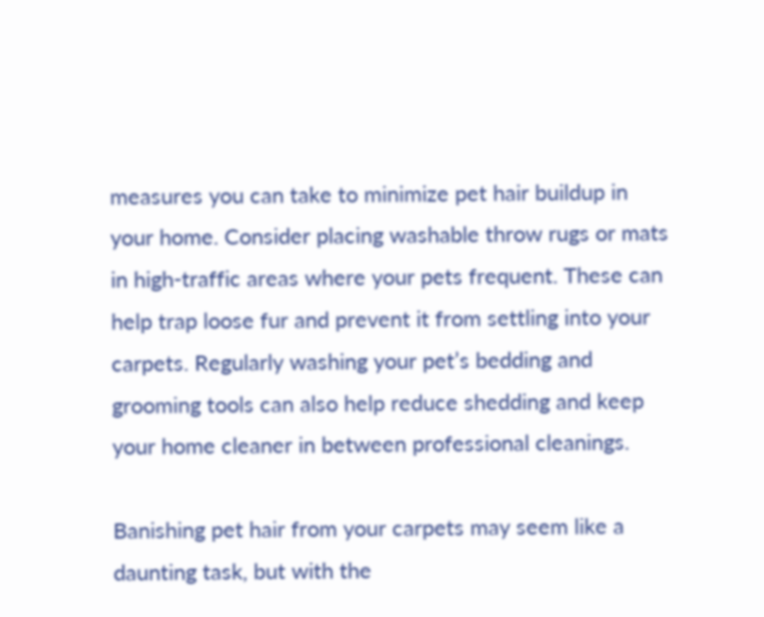measures you can take to minimize pet hair buildup in your home. Consider placing washable throw rugs or mats in high-traffic areas where your pets frequent. These can help trap loose fur and prevent it from settling into your carpets. Regularly washing your pet’s bedding and grooming tools can also help reduce shedding and keep your home cleaner in between professional cleanings.

Banishing pet hair from your carpets may seem like a daunting task, but with the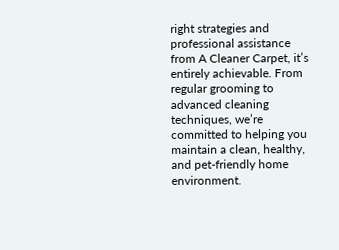right strategies and professional assistance from A Cleaner Carpet, it’s entirely achievable. From regular grooming to advanced cleaning techniques, we’re committed to helping you maintain a clean, healthy, and pet-friendly home environment.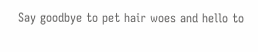Say goodbye to pet hair woes and hello to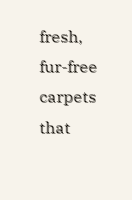fresh, fur-free carpets that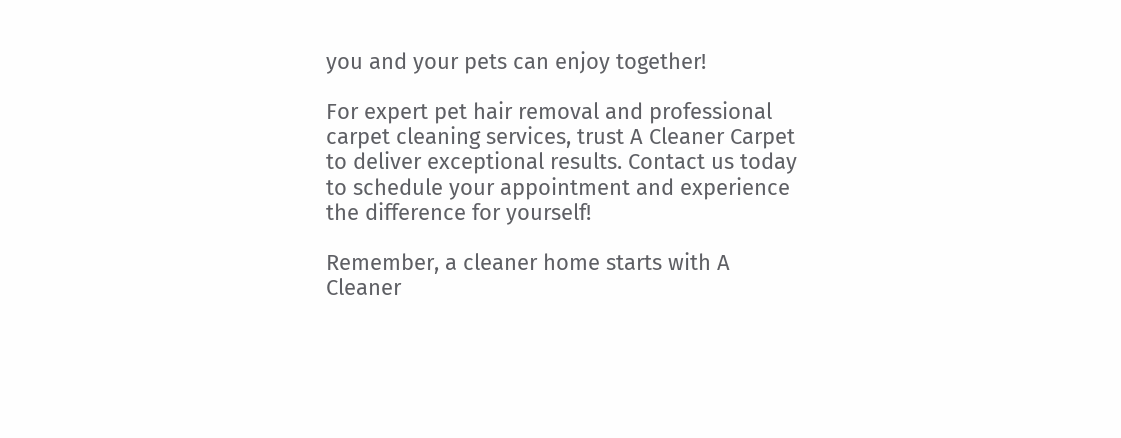you and your pets can enjoy together!

For expert pet hair removal and professional carpet cleaning services, trust A Cleaner Carpet to deliver exceptional results. Contact us today to schedule your appointment and experience the difference for yourself!

Remember, a cleaner home starts with A Cleaner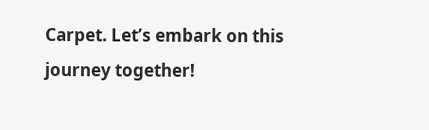Carpet. Let’s embark on this journey together!